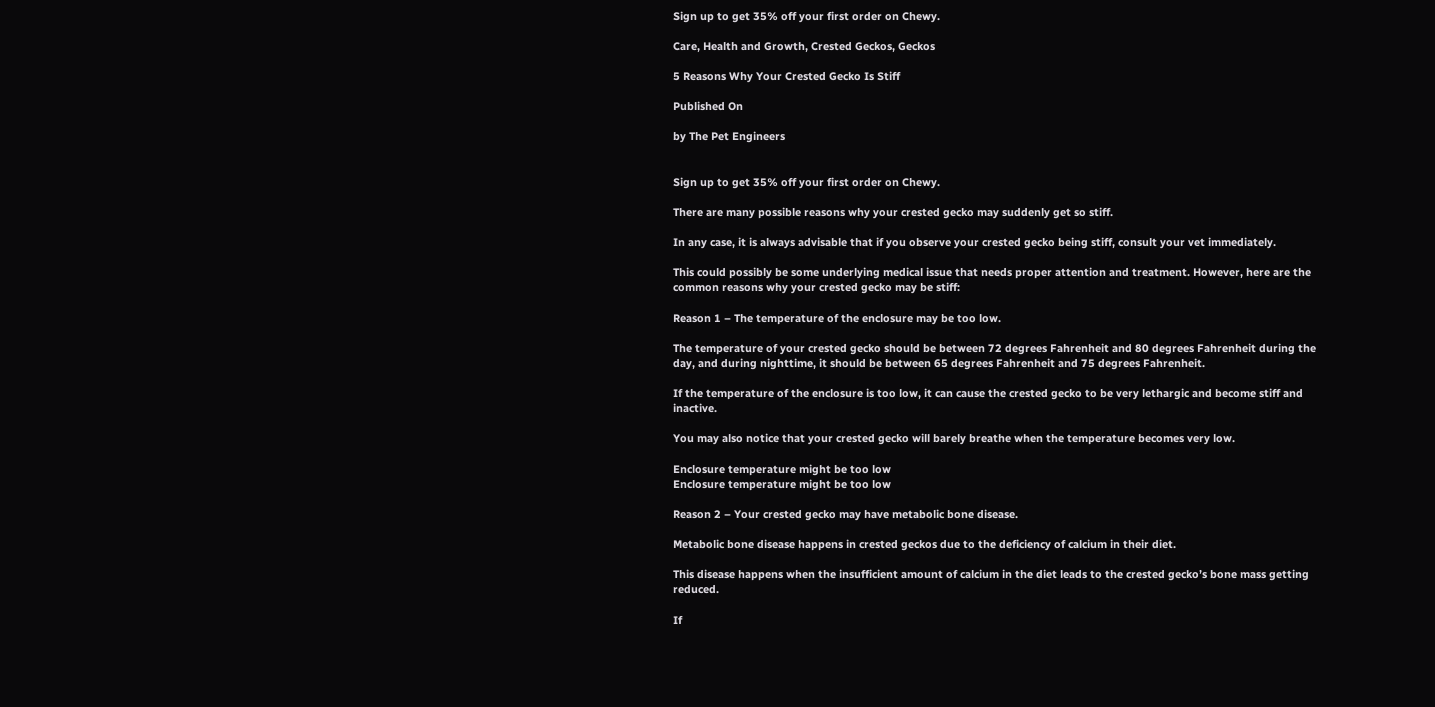Sign up to get 35% off your first order on Chewy.

Care, Health and Growth, Crested Geckos, Geckos

5 Reasons Why Your Crested Gecko Is Stiff

Published On

by The Pet Engineers


Sign up to get 35% off your first order on Chewy.

There are many possible reasons why your crested gecko may suddenly get so stiff.

In any case, it is always advisable that if you observe your crested gecko being stiff, consult your vet immediately.

This could possibly be some underlying medical issue that needs proper attention and treatment. However, here are the common reasons why your crested gecko may be stiff:

Reason 1 – The temperature of the enclosure may be too low.

The temperature of your crested gecko should be between 72 degrees Fahrenheit and 80 degrees Fahrenheit during the day, and during nighttime, it should be between 65 degrees Fahrenheit and 75 degrees Fahrenheit.

If the temperature of the enclosure is too low, it can cause the crested gecko to be very lethargic and become stiff and inactive.

You may also notice that your crested gecko will barely breathe when the temperature becomes very low.

Enclosure temperature might be too low
Enclosure temperature might be too low

Reason 2 – Your crested gecko may have metabolic bone disease.

Metabolic bone disease happens in crested geckos due to the deficiency of calcium in their diet.

This disease happens when the insufficient amount of calcium in the diet leads to the crested gecko’s bone mass getting reduced.

If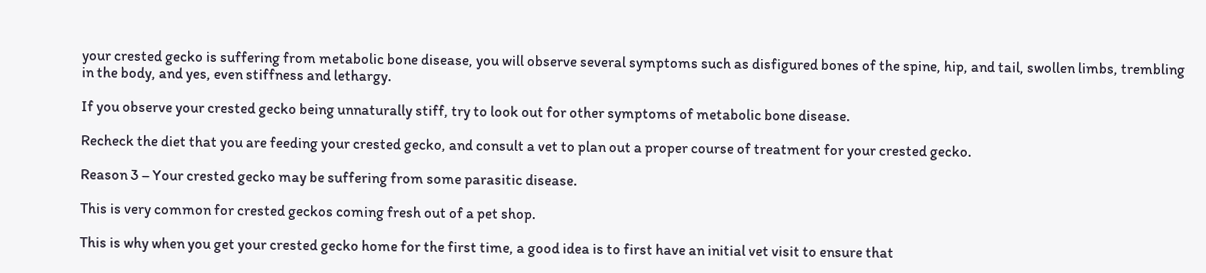your crested gecko is suffering from metabolic bone disease, you will observe several symptoms such as disfigured bones of the spine, hip, and tail, swollen limbs, trembling in the body, and yes, even stiffness and lethargy.

If you observe your crested gecko being unnaturally stiff, try to look out for other symptoms of metabolic bone disease.

Recheck the diet that you are feeding your crested gecko, and consult a vet to plan out a proper course of treatment for your crested gecko.

Reason 3 – Your crested gecko may be suffering from some parasitic disease.

This is very common for crested geckos coming fresh out of a pet shop.

This is why when you get your crested gecko home for the first time, a good idea is to first have an initial vet visit to ensure that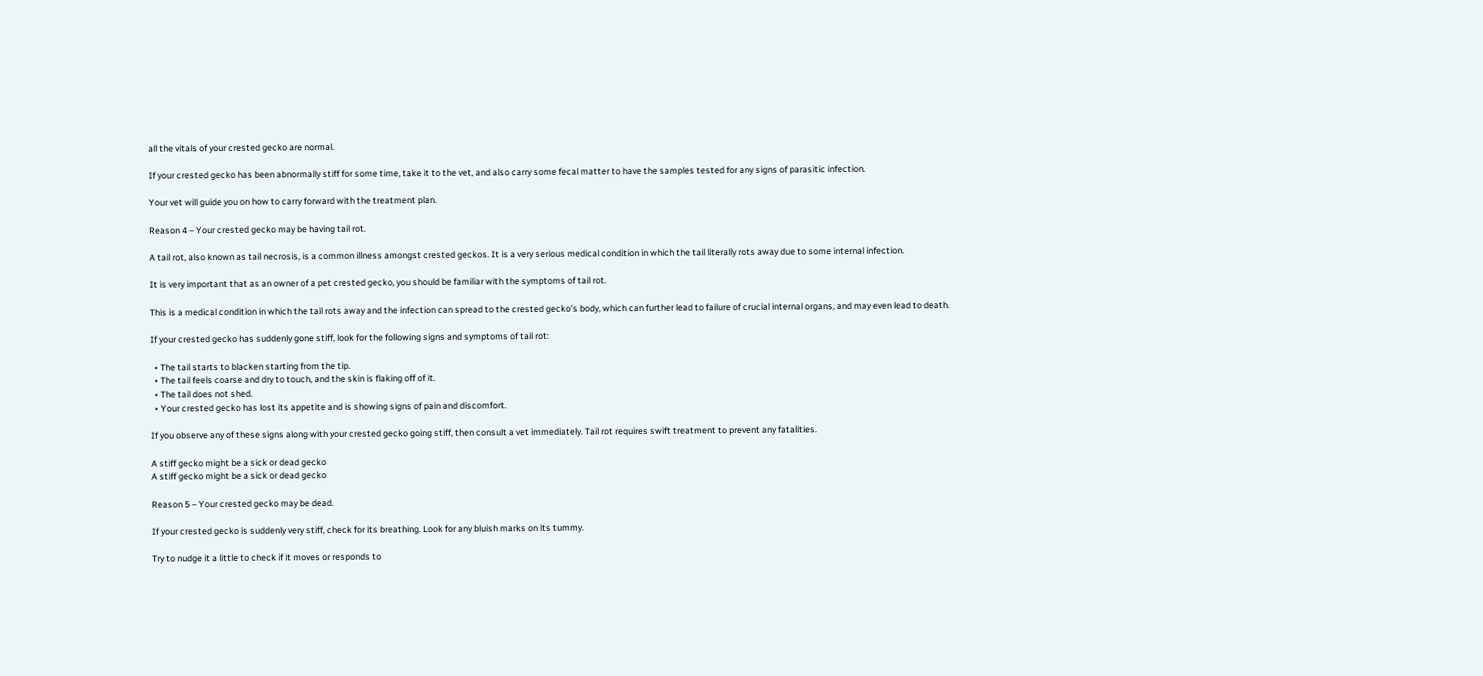all the vitals of your crested gecko are normal.

If your crested gecko has been abnormally stiff for some time, take it to the vet, and also carry some fecal matter to have the samples tested for any signs of parasitic infection.

Your vet will guide you on how to carry forward with the treatment plan.

Reason 4 – Your crested gecko may be having tail rot.

A tail rot, also known as tail necrosis, is a common illness amongst crested geckos. It is a very serious medical condition in which the tail literally rots away due to some internal infection.

It is very important that as an owner of a pet crested gecko, you should be familiar with the symptoms of tail rot.

This is a medical condition in which the tail rots away and the infection can spread to the crested gecko’s body, which can further lead to failure of crucial internal organs, and may even lead to death.

If your crested gecko has suddenly gone stiff, look for the following signs and symptoms of tail rot:

  • The tail starts to blacken starting from the tip.
  • The tail feels coarse and dry to touch, and the skin is flaking off of it.
  • The tail does not shed.
  • Your crested gecko has lost its appetite and is showing signs of pain and discomfort.

If you observe any of these signs along with your crested gecko going stiff, then consult a vet immediately. Tail rot requires swift treatment to prevent any fatalities.

A stiff gecko might be a sick or dead gecko
A stiff gecko might be a sick or dead gecko

Reason 5 – Your crested gecko may be dead.

If your crested gecko is suddenly very stiff, check for its breathing. Look for any bluish marks on its tummy.

Try to nudge it a little to check if it moves or responds to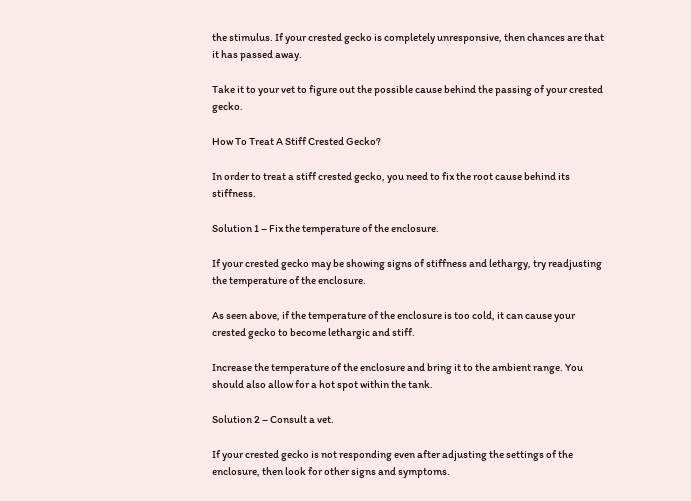the stimulus. If your crested gecko is completely unresponsive, then chances are that it has passed away.

Take it to your vet to figure out the possible cause behind the passing of your crested gecko.

How To Treat A Stiff Crested Gecko?

In order to treat a stiff crested gecko, you need to fix the root cause behind its stiffness.

Solution 1 – Fix the temperature of the enclosure.

If your crested gecko may be showing signs of stiffness and lethargy, try readjusting the temperature of the enclosure.

As seen above, if the temperature of the enclosure is too cold, it can cause your crested gecko to become lethargic and stiff.

Increase the temperature of the enclosure and bring it to the ambient range. You should also allow for a hot spot within the tank.

Solution 2 – Consult a vet.

If your crested gecko is not responding even after adjusting the settings of the enclosure, then look for other signs and symptoms.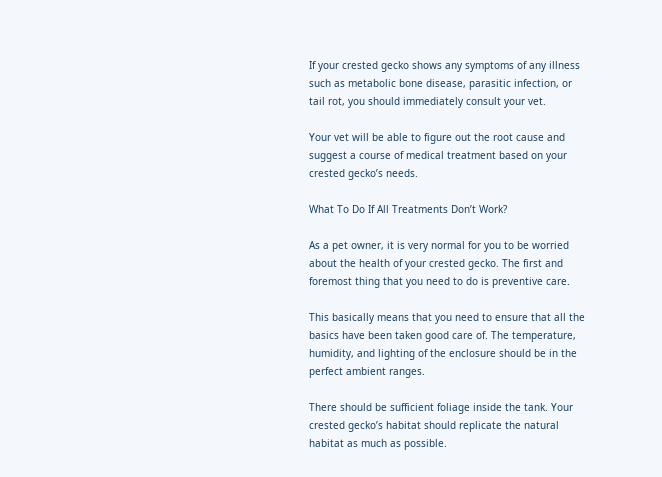If your crested gecko shows any symptoms of any illness such as metabolic bone disease, parasitic infection, or tail rot, you should immediately consult your vet.

Your vet will be able to figure out the root cause and suggest a course of medical treatment based on your crested gecko’s needs.

What To Do If All Treatments Don’t Work?

As a pet owner, it is very normal for you to be worried about the health of your crested gecko. The first and foremost thing that you need to do is preventive care.

This basically means that you need to ensure that all the basics have been taken good care of. The temperature, humidity, and lighting of the enclosure should be in the perfect ambient ranges.

There should be sufficient foliage inside the tank. Your crested gecko’s habitat should replicate the natural habitat as much as possible.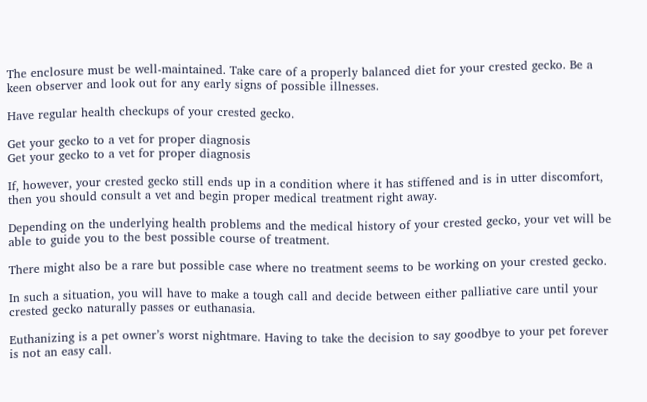The enclosure must be well-maintained. Take care of a properly balanced diet for your crested gecko. Be a keen observer and look out for any early signs of possible illnesses.

Have regular health checkups of your crested gecko.

Get your gecko to a vet for proper diagnosis
Get your gecko to a vet for proper diagnosis

If, however, your crested gecko still ends up in a condition where it has stiffened and is in utter discomfort, then you should consult a vet and begin proper medical treatment right away.

Depending on the underlying health problems and the medical history of your crested gecko, your vet will be able to guide you to the best possible course of treatment.

There might also be a rare but possible case where no treatment seems to be working on your crested gecko.

In such a situation, you will have to make a tough call and decide between either palliative care until your crested gecko naturally passes or euthanasia.

Euthanizing is a pet owner’s worst nightmare. Having to take the decision to say goodbye to your pet forever is not an easy call.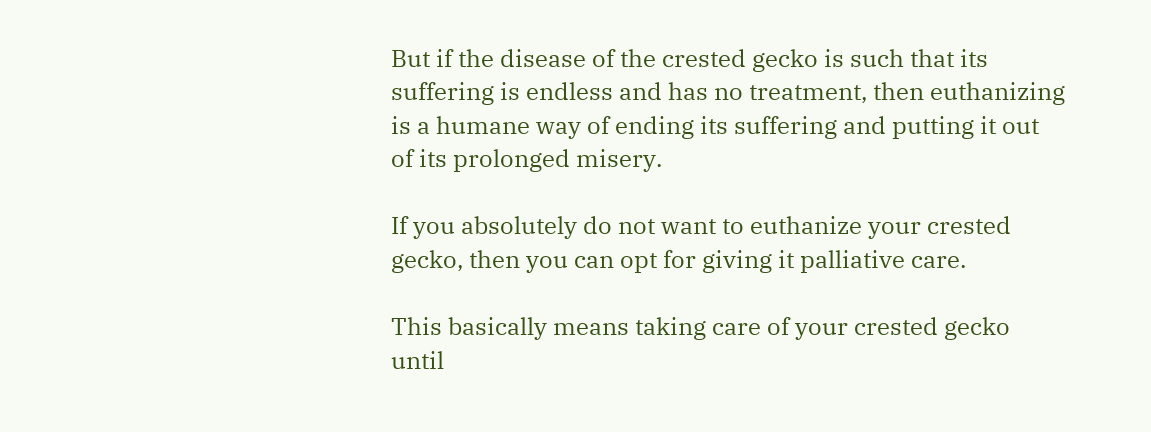But if the disease of the crested gecko is such that its suffering is endless and has no treatment, then euthanizing is a humane way of ending its suffering and putting it out of its prolonged misery.

If you absolutely do not want to euthanize your crested gecko, then you can opt for giving it palliative care.

This basically means taking care of your crested gecko until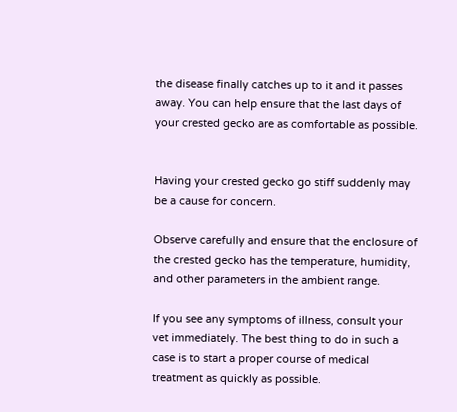the disease finally catches up to it and it passes away. You can help ensure that the last days of your crested gecko are as comfortable as possible.


Having your crested gecko go stiff suddenly may be a cause for concern.

Observe carefully and ensure that the enclosure of the crested gecko has the temperature, humidity, and other parameters in the ambient range.

If you see any symptoms of illness, consult your vet immediately. The best thing to do in such a case is to start a proper course of medical treatment as quickly as possible.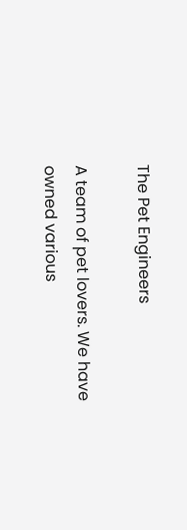The Pet Engineers

A team of pet lovers. We have owned various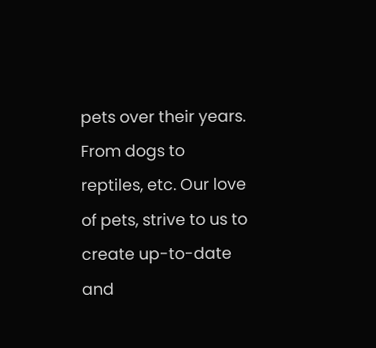pets over their years. From dogs to reptiles, etc. Our love of pets, strive to us to create up-to-date and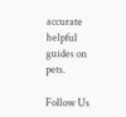accurate helpful guides on pets.

Follow Us